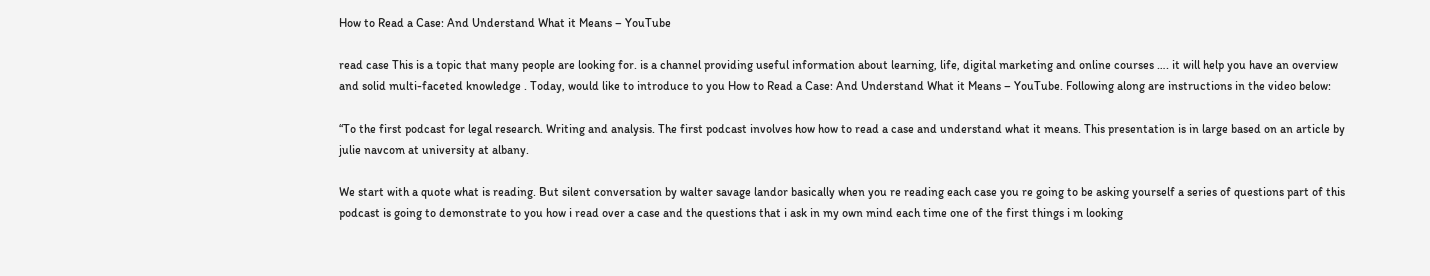How to Read a Case: And Understand What it Means – YouTube

read case This is a topic that many people are looking for. is a channel providing useful information about learning, life, digital marketing and online courses …. it will help you have an overview and solid multi-faceted knowledge . Today, would like to introduce to you How to Read a Case: And Understand What it Means – YouTube. Following along are instructions in the video below:

“To the first podcast for legal research. Writing and analysis. The first podcast involves how how to read a case and understand what it means. This presentation is in large based on an article by julie navcom at university at albany.

We start with a quote what is reading. But silent conversation by walter savage landor basically when you re reading each case you re going to be asking yourself a series of questions part of this podcast is going to demonstrate to you how i read over a case and the questions that i ask in my own mind each time one of the first things i m looking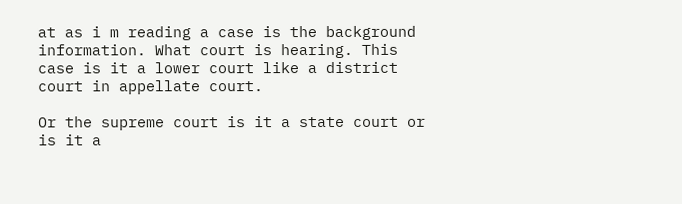at as i m reading a case is the background information. What court is hearing. This case is it a lower court like a district court in appellate court.

Or the supreme court is it a state court or is it a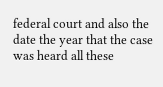federal court and also the date the year that the case was heard all these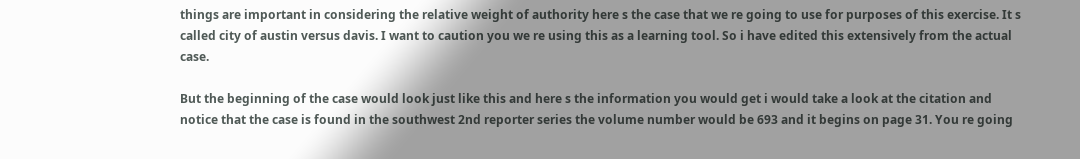things are important in considering the relative weight of authority here s the case that we re going to use for purposes of this exercise. It s called city of austin versus davis. I want to caution you we re using this as a learning tool. So i have edited this extensively from the actual case.

But the beginning of the case would look just like this and here s the information you would get i would take a look at the citation and notice that the case is found in the southwest 2nd reporter series the volume number would be 693 and it begins on page 31. You re going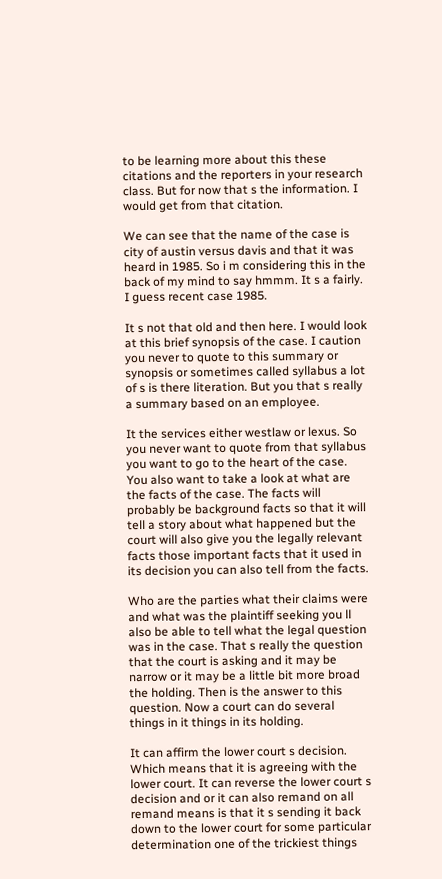to be learning more about this these citations and the reporters in your research class. But for now that s the information. I would get from that citation.

We can see that the name of the case is city of austin versus davis and that it was heard in 1985. So i m considering this in the back of my mind to say hmmm. It s a fairly. I guess recent case 1985.

It s not that old and then here. I would look at this brief synopsis of the case. I caution you never to quote to this summary or synopsis or sometimes called syllabus a lot of s is there literation. But you that s really a summary based on an employee.

It the services either westlaw or lexus. So you never want to quote from that syllabus you want to go to the heart of the case. You also want to take a look at what are the facts of the case. The facts will probably be background facts so that it will tell a story about what happened but the court will also give you the legally relevant facts those important facts that it used in its decision you can also tell from the facts.

Who are the parties what their claims were and what was the plaintiff seeking you ll also be able to tell what the legal question was in the case. That s really the question that the court is asking and it may be narrow or it may be a little bit more broad the holding. Then is the answer to this question. Now a court can do several things in it things in its holding.

It can affirm the lower court s decision. Which means that it is agreeing with the lower court. It can reverse the lower court s decision and or it can also remand on all remand means is that it s sending it back down to the lower court for some particular determination one of the trickiest things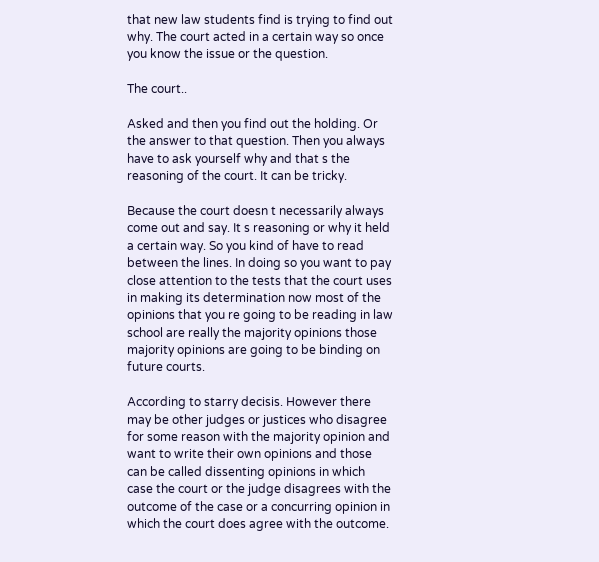that new law students find is trying to find out why. The court acted in a certain way so once you know the issue or the question.

The court..

Asked and then you find out the holding. Or the answer to that question. Then you always have to ask yourself why and that s the reasoning of the court. It can be tricky.

Because the court doesn t necessarily always come out and say. It s reasoning or why it held a certain way. So you kind of have to read between the lines. In doing so you want to pay close attention to the tests that the court uses in making its determination now most of the opinions that you re going to be reading in law school are really the majority opinions those majority opinions are going to be binding on future courts.

According to starry decisis. However there may be other judges or justices who disagree for some reason with the majority opinion and want to write their own opinions and those can be called dissenting opinions in which case the court or the judge disagrees with the outcome of the case or a concurring opinion in which the court does agree with the outcome.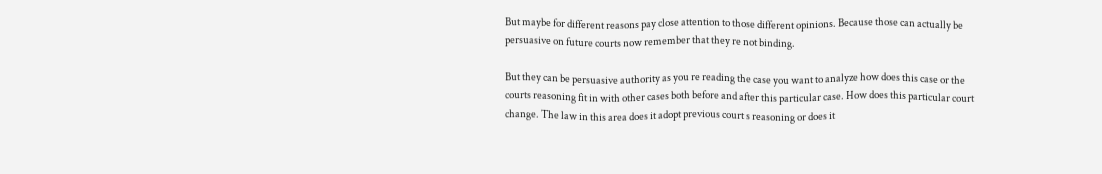But maybe for different reasons pay close attention to those different opinions. Because those can actually be persuasive on future courts now remember that they re not binding.

But they can be persuasive authority as you re reading the case you want to analyze how does this case or the courts reasoning fit in with other cases both before and after this particular case. How does this particular court change. The law in this area does it adopt previous court s reasoning or does it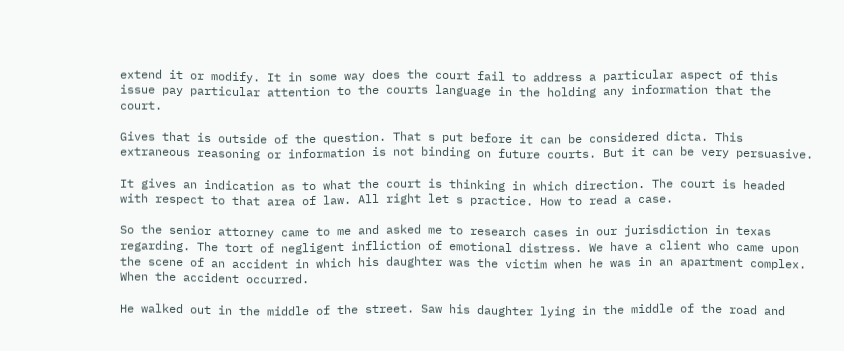extend it or modify. It in some way does the court fail to address a particular aspect of this issue pay particular attention to the courts language in the holding any information that the court.

Gives that is outside of the question. That s put before it can be considered dicta. This extraneous reasoning or information is not binding on future courts. But it can be very persuasive.

It gives an indication as to what the court is thinking in which direction. The court is headed with respect to that area of law. All right let s practice. How to read a case.

So the senior attorney came to me and asked me to research cases in our jurisdiction in texas regarding. The tort of negligent infliction of emotional distress. We have a client who came upon the scene of an accident in which his daughter was the victim when he was in an apartment complex. When the accident occurred.

He walked out in the middle of the street. Saw his daughter lying in the middle of the road and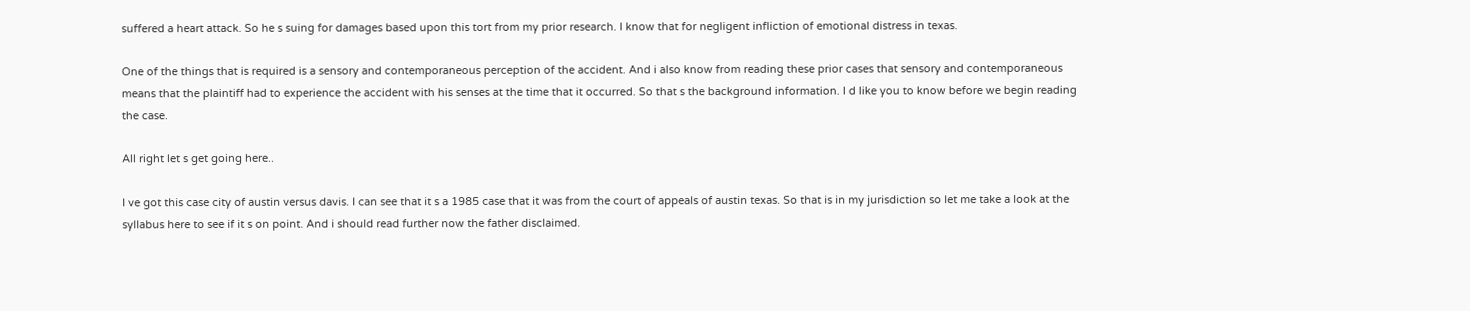suffered a heart attack. So he s suing for damages based upon this tort from my prior research. I know that for negligent infliction of emotional distress in texas.

One of the things that is required is a sensory and contemporaneous perception of the accident. And i also know from reading these prior cases that sensory and contemporaneous means that the plaintiff had to experience the accident with his senses at the time that it occurred. So that s the background information. I d like you to know before we begin reading the case.

All right let s get going here..

I ve got this case city of austin versus davis. I can see that it s a 1985 case that it was from the court of appeals of austin texas. So that is in my jurisdiction so let me take a look at the syllabus here to see if it s on point. And i should read further now the father disclaimed.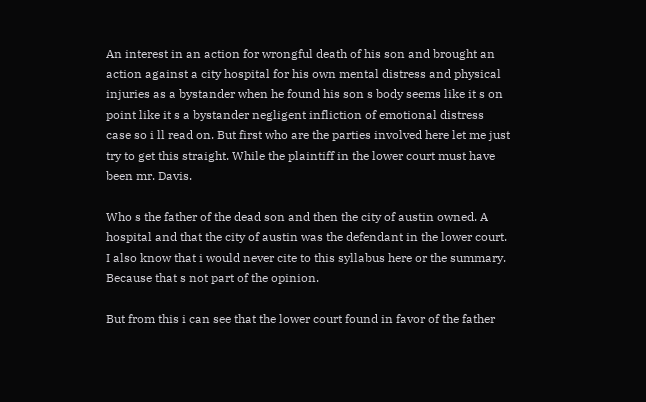An interest in an action for wrongful death of his son and brought an action against a city hospital for his own mental distress and physical injuries as a bystander when he found his son s body seems like it s on point like it s a bystander negligent infliction of emotional distress case so i ll read on. But first who are the parties involved here let me just try to get this straight. While the plaintiff in the lower court must have been mr. Davis.

Who s the father of the dead son and then the city of austin owned. A hospital and that the city of austin was the defendant in the lower court. I also know that i would never cite to this syllabus here or the summary. Because that s not part of the opinion.

But from this i can see that the lower court found in favor of the father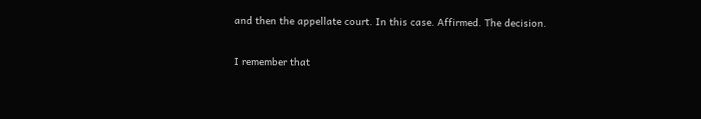and then the appellate court. In this case. Affirmed. The decision.

I remember that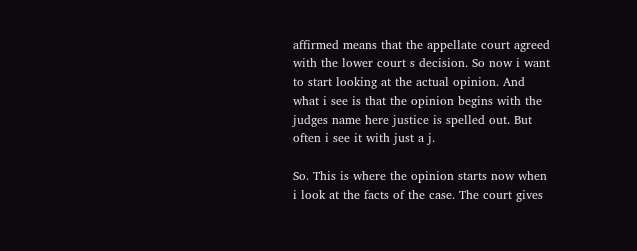affirmed means that the appellate court agreed with the lower court s decision. So now i want to start looking at the actual opinion. And what i see is that the opinion begins with the judges name here justice is spelled out. But often i see it with just a j.

So. This is where the opinion starts now when i look at the facts of the case. The court gives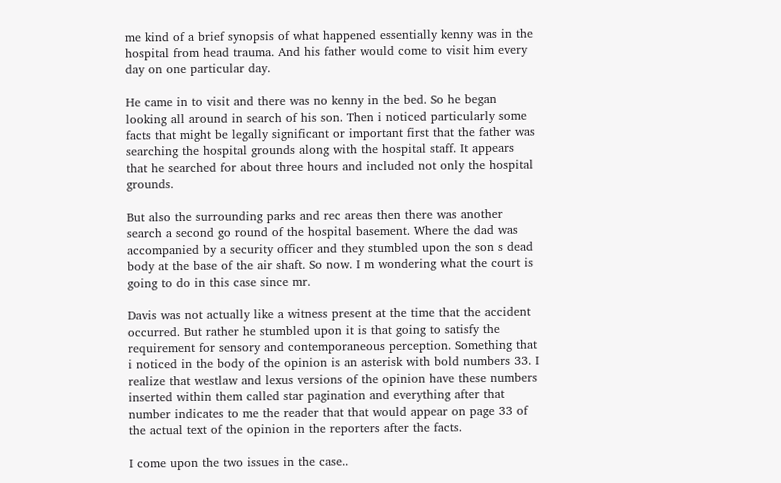me kind of a brief synopsis of what happened essentially kenny was in the hospital from head trauma. And his father would come to visit him every day on one particular day.

He came in to visit and there was no kenny in the bed. So he began looking all around in search of his son. Then i noticed particularly some facts that might be legally significant or important first that the father was searching the hospital grounds along with the hospital staff. It appears that he searched for about three hours and included not only the hospital grounds.

But also the surrounding parks and rec areas then there was another search a second go round of the hospital basement. Where the dad was accompanied by a security officer and they stumbled upon the son s dead body at the base of the air shaft. So now. I m wondering what the court is going to do in this case since mr.

Davis was not actually like a witness present at the time that the accident occurred. But rather he stumbled upon it is that going to satisfy the requirement for sensory and contemporaneous perception. Something that i noticed in the body of the opinion is an asterisk with bold numbers 33. I realize that westlaw and lexus versions of the opinion have these numbers inserted within them called star pagination and everything after that number indicates to me the reader that that would appear on page 33 of the actual text of the opinion in the reporters after the facts.

I come upon the two issues in the case..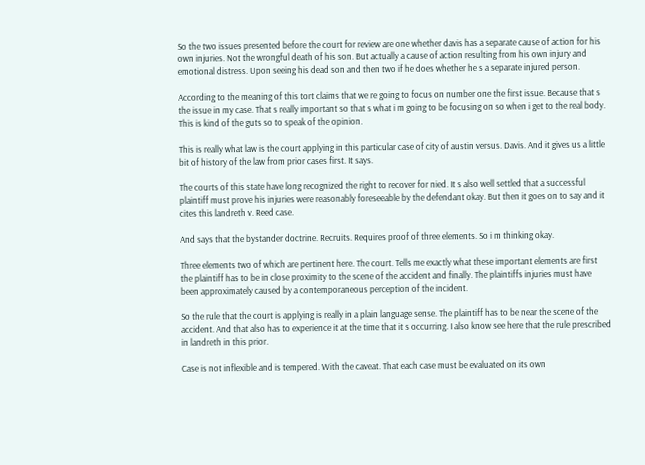So the two issues presented before the court for review are one whether davis has a separate cause of action for his own injuries. Not the wrongful death of his son. But actually a cause of action resulting from his own injury and emotional distress. Upon seeing his dead son and then two if he does whether he s a separate injured person.

According to the meaning of this tort claims that we re going to focus on number one the first issue. Because that s the issue in my case. That s really important so that s what i m going to be focusing on so when i get to the real body. This is kind of the guts so to speak of the opinion.

This is really what law is the court applying in this particular case of city of austin versus. Davis. And it gives us a little bit of history of the law from prior cases first. It says.

The courts of this state have long recognized the right to recover for nied. It s also well settled that a successful plaintiff must prove his injuries were reasonably foreseeable by the defendant okay. But then it goes on to say and it cites this landreth v. Reed case.

And says that the bystander doctrine. Recruits. Requires proof of three elements. So i m thinking okay.

Three elements two of which are pertinent here. The court. Tells me exactly what these important elements are first the plaintiff has to be in close proximity to the scene of the accident and finally. The plaintiffs injuries must have been approximately caused by a contemporaneous perception of the incident.

So the rule that the court is applying is really in a plain language sense. The plaintiff has to be near the scene of the accident. And that also has to experience it at the time that it s occurring. I also know see here that the rule prescribed in landreth in this prior.

Case is not inflexible and is tempered. With the caveat. That each case must be evaluated on its own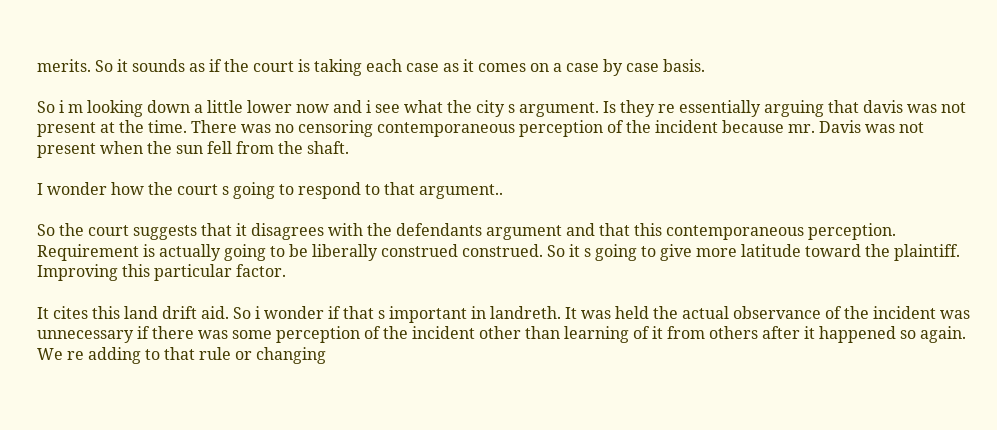merits. So it sounds as if the court is taking each case as it comes on a case by case basis.

So i m looking down a little lower now and i see what the city s argument. Is they re essentially arguing that davis was not present at the time. There was no censoring contemporaneous perception of the incident because mr. Davis was not present when the sun fell from the shaft.

I wonder how the court s going to respond to that argument..

So the court suggests that it disagrees with the defendants argument and that this contemporaneous perception. Requirement is actually going to be liberally construed construed. So it s going to give more latitude toward the plaintiff. Improving this particular factor.

It cites this land drift aid. So i wonder if that s important in landreth. It was held the actual observance of the incident was unnecessary if there was some perception of the incident other than learning of it from others after it happened so again. We re adding to that rule or changing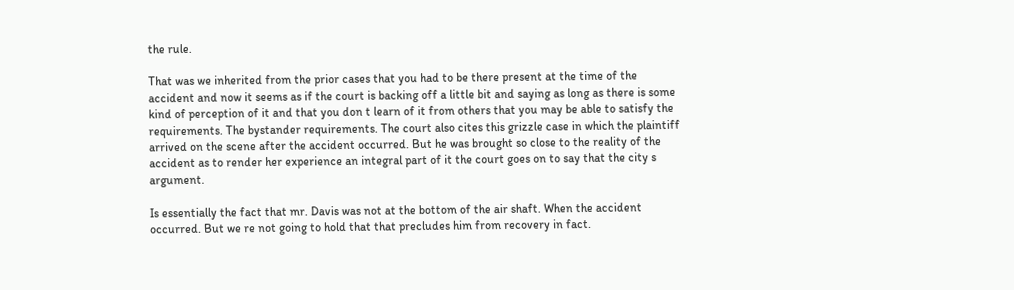the rule.

That was we inherited from the prior cases that you had to be there present at the time of the accident and now it seems as if the court is backing off a little bit and saying as long as there is some kind of perception of it and that you don t learn of it from others that you may be able to satisfy the requirements. The bystander requirements. The court also cites this grizzle case in which the plaintiff arrived on the scene after the accident occurred. But he was brought so close to the reality of the accident as to render her experience an integral part of it the court goes on to say that the city s argument.

Is essentially the fact that mr. Davis was not at the bottom of the air shaft. When the accident occurred. But we re not going to hold that that precludes him from recovery in fact.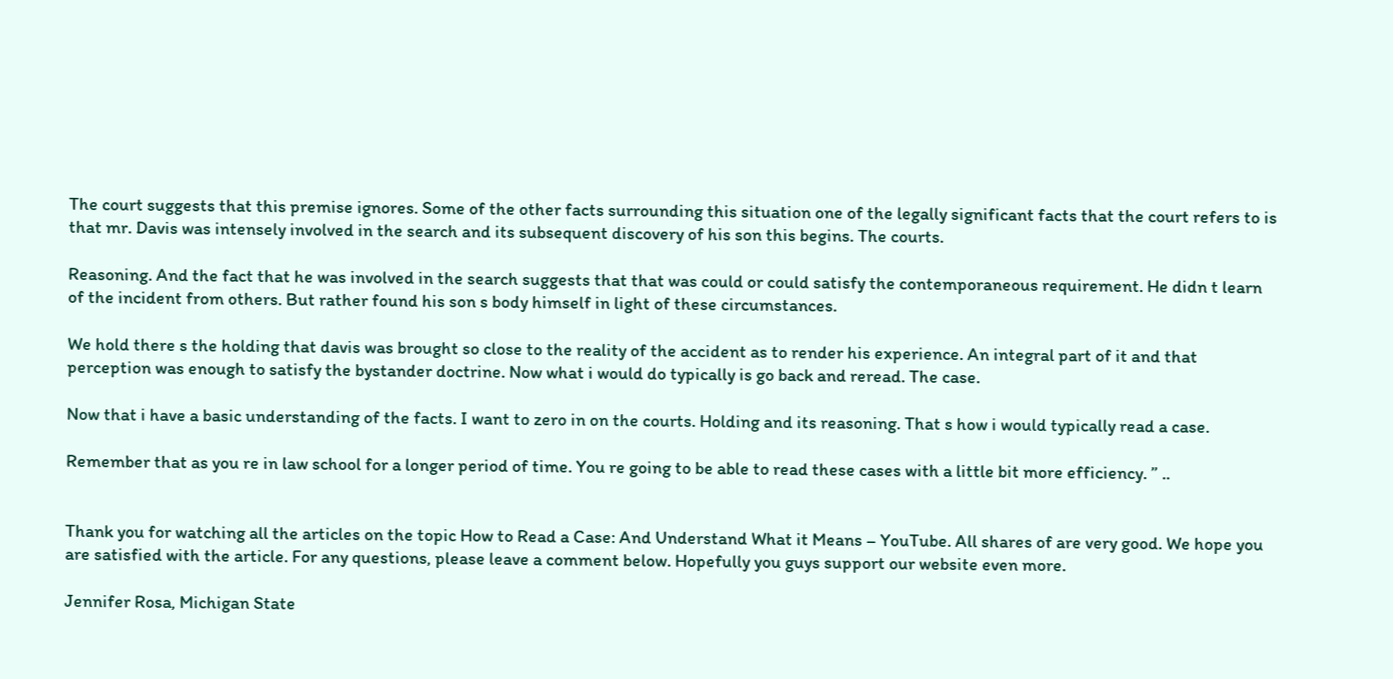The court suggests that this premise ignores. Some of the other facts surrounding this situation one of the legally significant facts that the court refers to is that mr. Davis was intensely involved in the search and its subsequent discovery of his son this begins. The courts.

Reasoning. And the fact that he was involved in the search suggests that that was could or could satisfy the contemporaneous requirement. He didn t learn of the incident from others. But rather found his son s body himself in light of these circumstances.

We hold there s the holding that davis was brought so close to the reality of the accident as to render his experience. An integral part of it and that perception was enough to satisfy the bystander doctrine. Now what i would do typically is go back and reread. The case.

Now that i have a basic understanding of the facts. I want to zero in on the courts. Holding and its reasoning. That s how i would typically read a case.

Remember that as you re in law school for a longer period of time. You re going to be able to read these cases with a little bit more efficiency. ” ..


Thank you for watching all the articles on the topic How to Read a Case: And Understand What it Means – YouTube. All shares of are very good. We hope you are satisfied with the article. For any questions, please leave a comment below. Hopefully you guys support our website even more.

Jennifer Rosa, Michigan State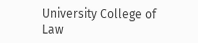University College of Law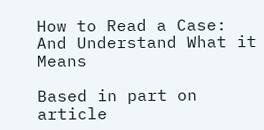How to Read a Case: And Understand What it Means

Based in part on article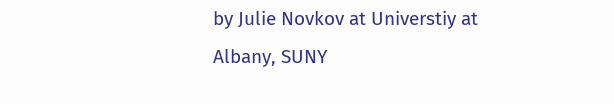by Julie Novkov at Universtiy at Albany, SUNY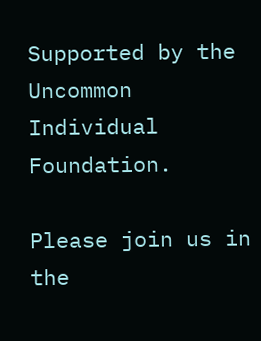Supported by the Uncommon Individual Foundation.

Please join us in the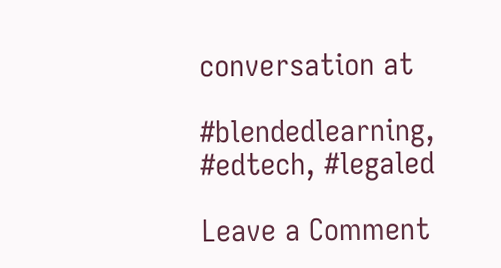conversation at

#blendedlearning, #edtech, #legaled

Leave a Comment